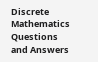Discrete Mathematics Questions and Answers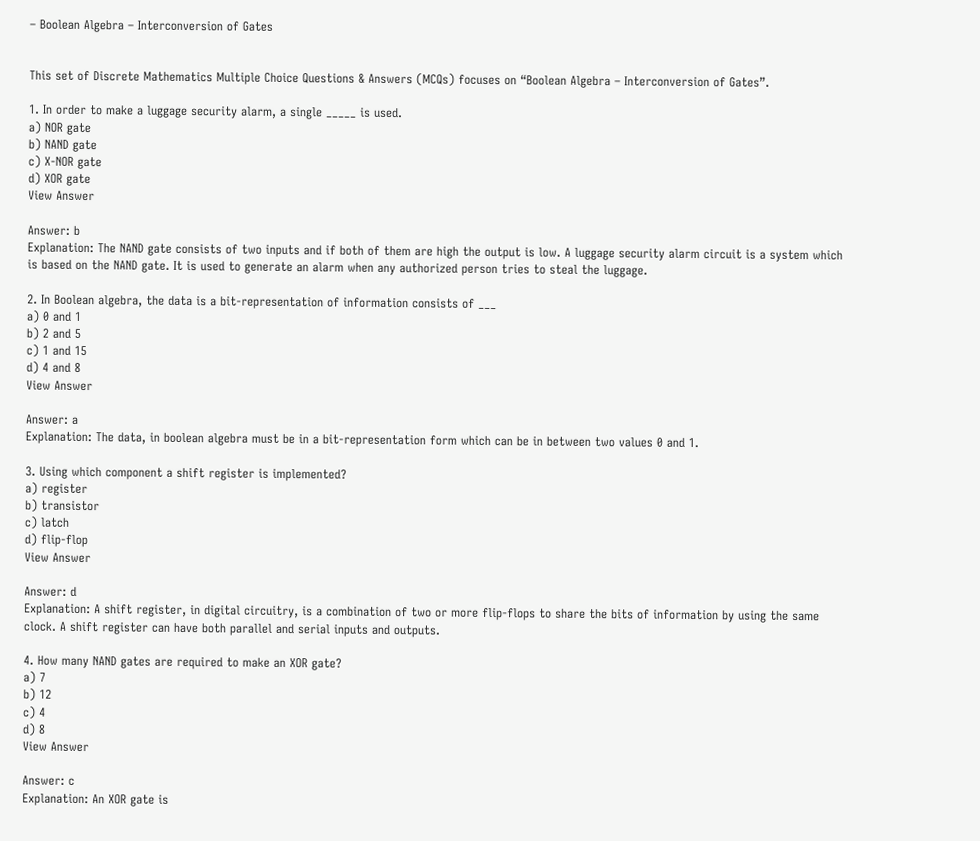– Boolean Algebra – Interconversion of Gates


This set of Discrete Mathematics Multiple Choice Questions & Answers (MCQs) focuses on “Boolean Algebra – Interconversion of Gates”.

1. In order to make a luggage security alarm, a single _____ is used.
a) NOR gate
b) NAND gate
c) X-NOR gate
d) XOR gate
View Answer

Answer: b
Explanation: The NAND gate consists of two inputs and if both of them are high the output is low. A luggage security alarm circuit is a system which is based on the NAND gate. It is used to generate an alarm when any authorized person tries to steal the luggage.

2. In Boolean algebra, the data is a bit-representation of information consists of ___
a) 0 and 1
b) 2 and 5
c) 1 and 15
d) 4 and 8
View Answer

Answer: a
Explanation: The data, in boolean algebra must be in a bit-representation form which can be in between two values 0 and 1.

3. Using which component a shift register is implemented?
a) register
b) transistor
c) latch
d) flip-flop
View Answer

Answer: d
Explanation: A shift register, in digital circuitry, is a combination of two or more flip-flops to share the bits of information by using the same clock. A shift register can have both parallel and serial inputs and outputs.

4. How many NAND gates are required to make an XOR gate?
a) 7
b) 12
c) 4
d) 8
View Answer

Answer: c
Explanation: An XOR gate is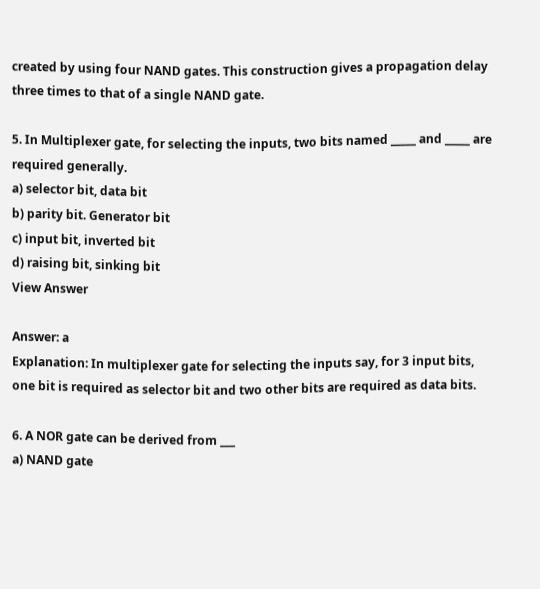created by using four NAND gates. This construction gives a propagation delay three times to that of a single NAND gate.

5. In Multiplexer gate, for selecting the inputs, two bits named _____ and _____ are required generally.
a) selector bit, data bit
b) parity bit. Generator bit
c) input bit, inverted bit
d) raising bit, sinking bit
View Answer

Answer: a
Explanation: In multiplexer gate for selecting the inputs say, for 3 input bits, one bit is required as selector bit and two other bits are required as data bits.

6. A NOR gate can be derived from ___
a) NAND gate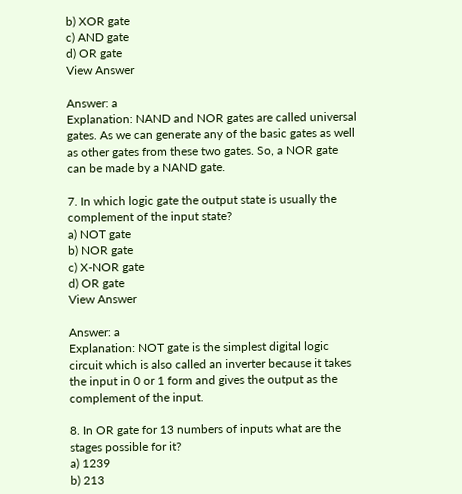b) XOR gate
c) AND gate
d) OR gate
View Answer

Answer: a
Explanation: NAND and NOR gates are called universal gates. As we can generate any of the basic gates as well as other gates from these two gates. So, a NOR gate can be made by a NAND gate.

7. In which logic gate the output state is usually the complement of the input state?
a) NOT gate
b) NOR gate
c) X-NOR gate
d) OR gate
View Answer

Answer: a
Explanation: NOT gate is the simplest digital logic circuit which is also called an inverter because it takes the input in 0 or 1 form and gives the output as the complement of the input.

8. In OR gate for 13 numbers of inputs what are the stages possible for it?
a) 1239
b) 213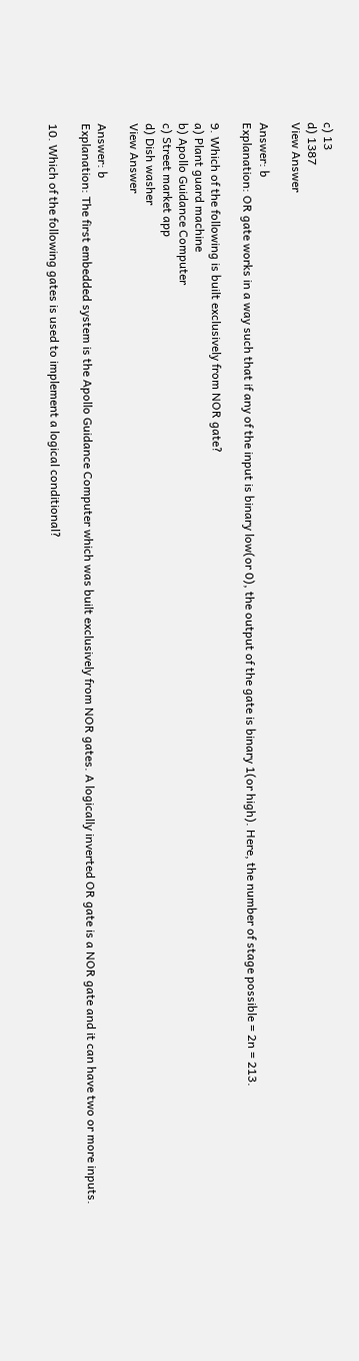c) 13
d) 1387
View Answer

Answer: b
Explanation: OR gate works in a way such that if any of the input is binary low(or 0), the output of the gate is binary 1(or high). Here, the number of stage possible = 2n = 213.

9. Which of the following is built exclusively from NOR gate?
a) Plant guard machine
b) Apollo Guidance Computer
c) Street market app
d) Dish washer
View Answer

Answer: b
Explanation: The first embedded system is the Apollo Guidance Computer which was built exclusively from NOR gates. A logically inverted OR gate is a NOR gate and it can have two or more inputs.

10. Which of the following gates is used to implement a logical conditional?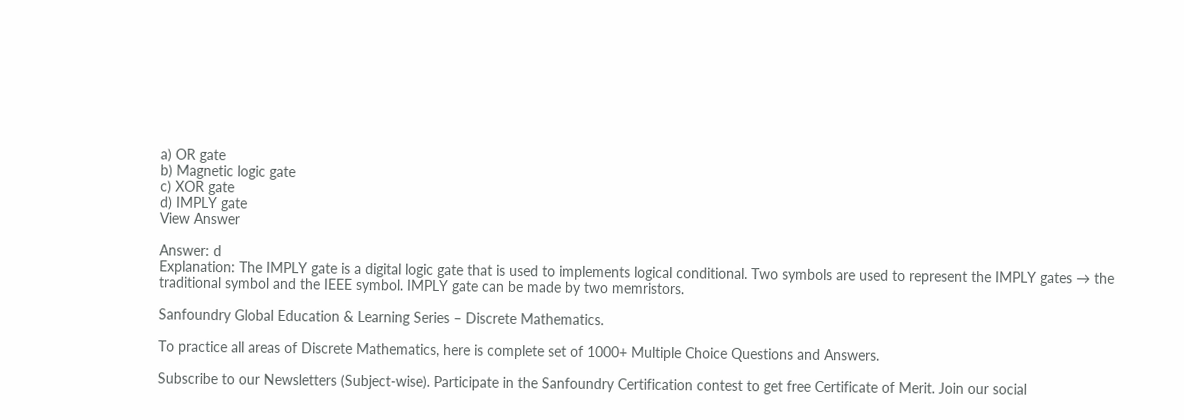a) OR gate
b) Magnetic logic gate
c) XOR gate
d) IMPLY gate
View Answer

Answer: d
Explanation: The IMPLY gate is a digital logic gate that is used to implements logical conditional. Two symbols are used to represent the IMPLY gates → the traditional symbol and the IEEE symbol. IMPLY gate can be made by two memristors.

Sanfoundry Global Education & Learning Series – Discrete Mathematics.

To practice all areas of Discrete Mathematics, here is complete set of 1000+ Multiple Choice Questions and Answers.

Subscribe to our Newsletters (Subject-wise). Participate in the Sanfoundry Certification contest to get free Certificate of Merit. Join our social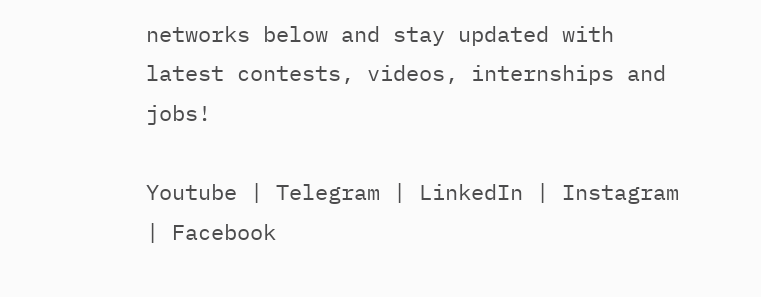networks below and stay updated with latest contests, videos, internships and jobs!

Youtube | Telegram | LinkedIn | Instagram | Facebook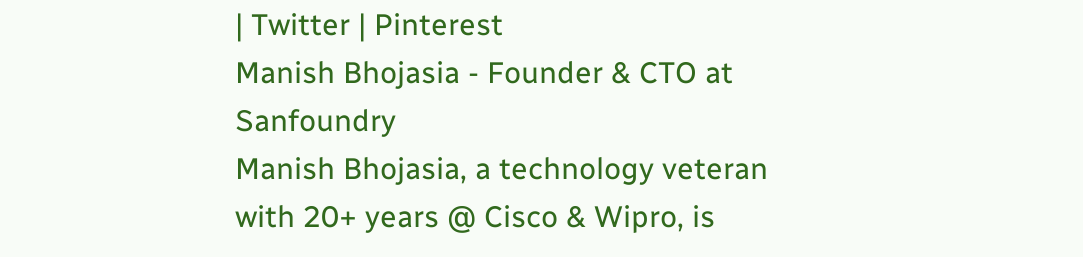| Twitter | Pinterest
Manish Bhojasia - Founder & CTO at Sanfoundry
Manish Bhojasia, a technology veteran with 20+ years @ Cisco & Wipro, is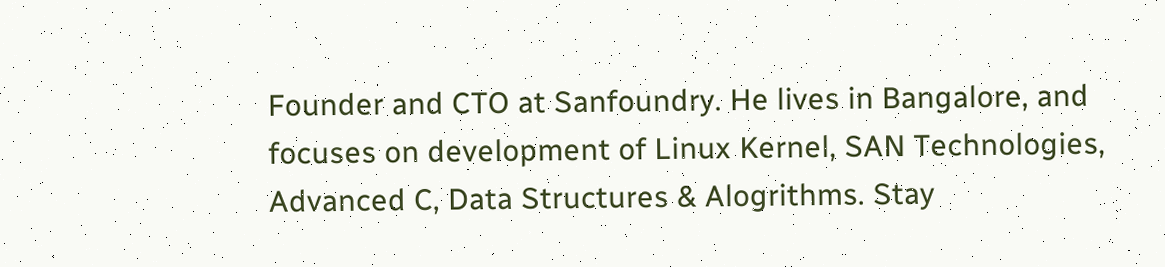Founder and CTO at Sanfoundry. He lives in Bangalore, and focuses on development of Linux Kernel, SAN Technologies, Advanced C, Data Structures & Alogrithms. Stay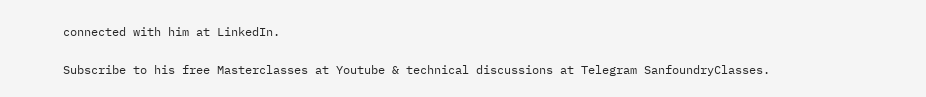connected with him at LinkedIn.

Subscribe to his free Masterclasses at Youtube & technical discussions at Telegram SanfoundryClasses.